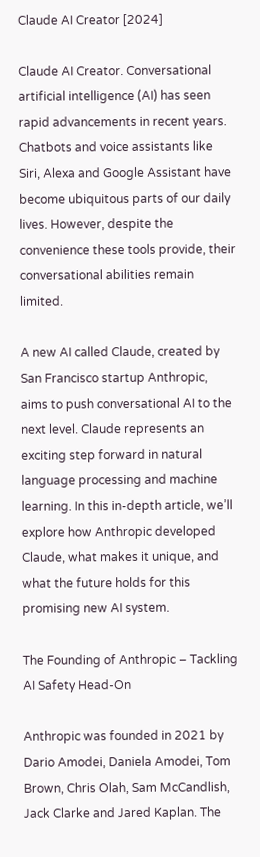Claude AI Creator [2024]

Claude AI Creator. Conversational artificial intelligence (AI) has seen rapid advancements in recent years. Chatbots and voice assistants like Siri, Alexa and Google Assistant have become ubiquitous parts of our daily lives. However, despite the convenience these tools provide, their conversational abilities remain limited.

A new AI called Claude, created by San Francisco startup Anthropic, aims to push conversational AI to the next level. Claude represents an exciting step forward in natural language processing and machine learning. In this in-depth article, we’ll explore how Anthropic developed Claude, what makes it unique, and what the future holds for this promising new AI system.

The Founding of Anthropic – Tackling AI Safety Head-On

Anthropic was founded in 2021 by Dario Amodei, Daniela Amodei, Tom Brown, Chris Olah, Sam McCandlish, Jack Clarke and Jared Kaplan. The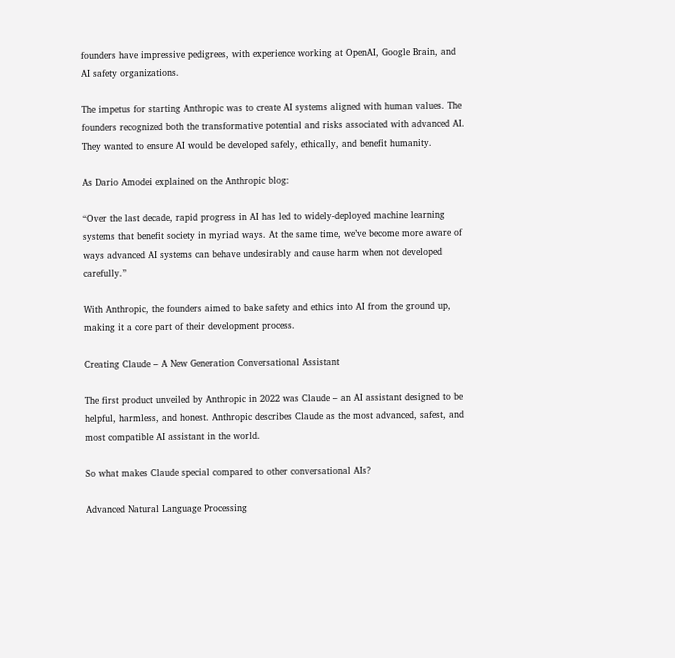founders have impressive pedigrees, with experience working at OpenAI, Google Brain, and AI safety organizations.

The impetus for starting Anthropic was to create AI systems aligned with human values. The founders recognized both the transformative potential and risks associated with advanced AI. They wanted to ensure AI would be developed safely, ethically, and benefit humanity.

As Dario Amodei explained on the Anthropic blog:

“Over the last decade, rapid progress in AI has led to widely-deployed machine learning systems that benefit society in myriad ways. At the same time, we’ve become more aware of ways advanced AI systems can behave undesirably and cause harm when not developed carefully.”

With Anthropic, the founders aimed to bake safety and ethics into AI from the ground up, making it a core part of their development process.

Creating Claude – A New Generation Conversational Assistant

The first product unveiled by Anthropic in 2022 was Claude – an AI assistant designed to be helpful, harmless, and honest. Anthropic describes Claude as the most advanced, safest, and most compatible AI assistant in the world.

So what makes Claude special compared to other conversational AIs?

Advanced Natural Language Processing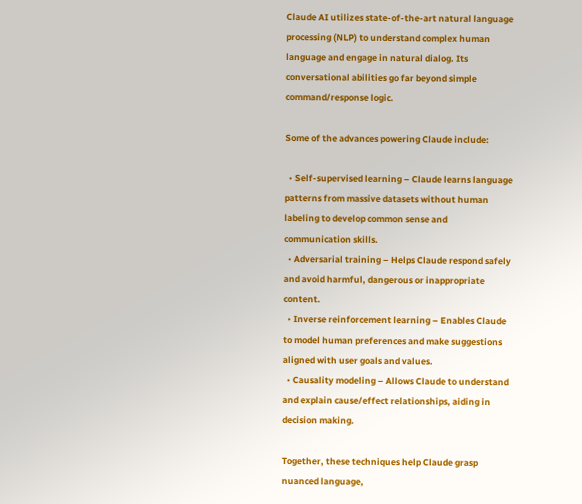Claude AI utilizes state-of-the-art natural language processing (NLP) to understand complex human language and engage in natural dialog. Its conversational abilities go far beyond simple command/response logic.

Some of the advances powering Claude include:

  • Self-supervised learning – Claude learns language patterns from massive datasets without human labeling to develop common sense and communication skills.
  • Adversarial training – Helps Claude respond safely and avoid harmful, dangerous or inappropriate content.
  • Inverse reinforcement learning – Enables Claude to model human preferences and make suggestions aligned with user goals and values.
  • Causality modeling – Allows Claude to understand and explain cause/effect relationships, aiding in decision making.

Together, these techniques help Claude grasp nuanced language,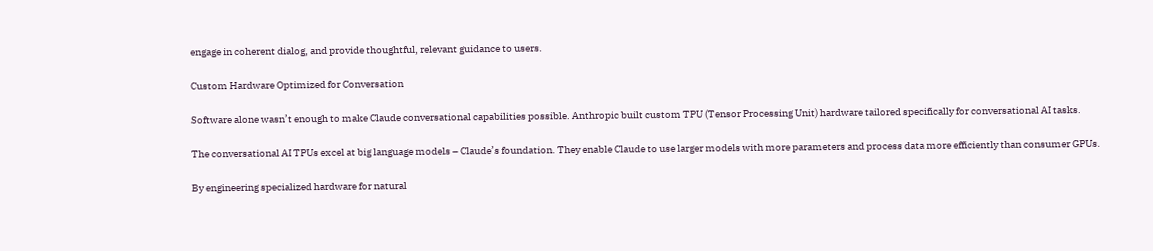engage in coherent dialog, and provide thoughtful, relevant guidance to users.

Custom Hardware Optimized for Conversation

Software alone wasn’t enough to make Claude conversational capabilities possible. Anthropic built custom TPU (Tensor Processing Unit) hardware tailored specifically for conversational AI tasks.

The conversational AI TPUs excel at big language models – Claude’s foundation. They enable Claude to use larger models with more parameters and process data more efficiently than consumer GPUs.

By engineering specialized hardware for natural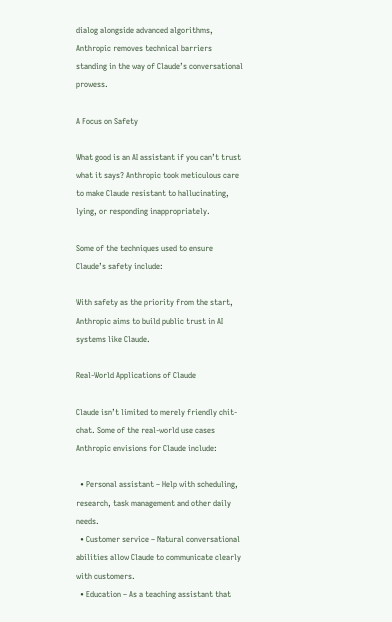dialog alongside advanced algorithms, Anthropic removes technical barriers standing in the way of Claude’s conversational prowess.

A Focus on Safety

What good is an AI assistant if you can’t trust what it says? Anthropic took meticulous care to make Claude resistant to hallucinating, lying, or responding inappropriately.

Some of the techniques used to ensure Claude’s safety include:

With safety as the priority from the start, Anthropic aims to build public trust in AI systems like Claude.

Real-World Applications of Claude

Claude isn’t limited to merely friendly chit-chat. Some of the real-world use cases Anthropic envisions for Claude include:

  • Personal assistant – Help with scheduling, research, task management and other daily needs.
  • Customer service – Natural conversational abilities allow Claude to communicate clearly with customers.
  • Education – As a teaching assistant that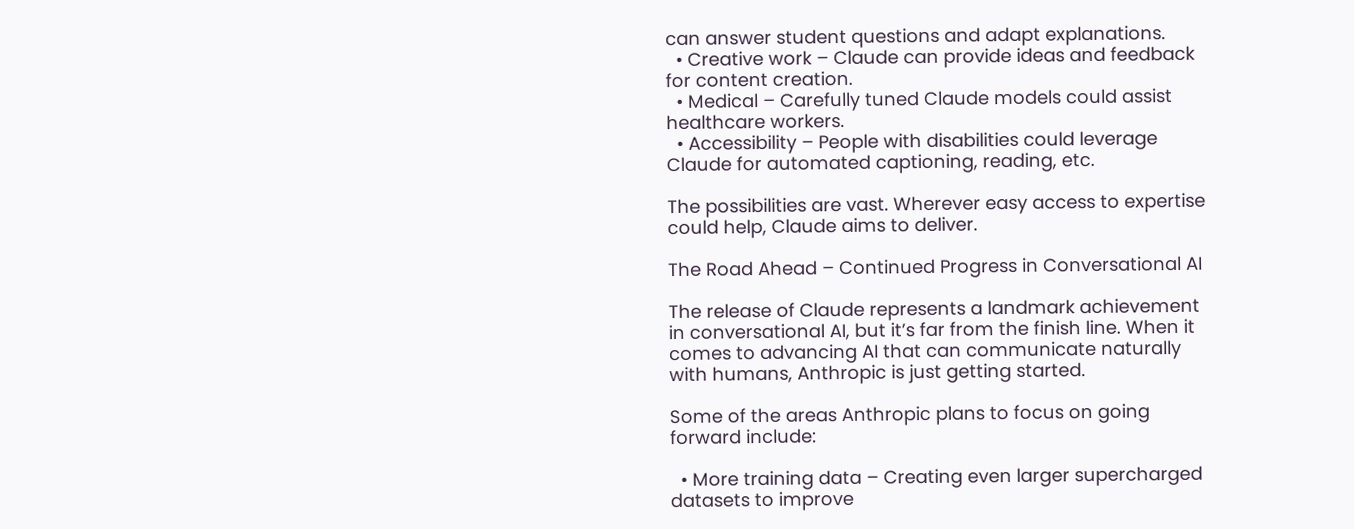can answer student questions and adapt explanations.
  • Creative work – Claude can provide ideas and feedback for content creation.
  • Medical – Carefully tuned Claude models could assist healthcare workers.
  • Accessibility – People with disabilities could leverage Claude for automated captioning, reading, etc.

The possibilities are vast. Wherever easy access to expertise could help, Claude aims to deliver.

The Road Ahead – Continued Progress in Conversational AI

The release of Claude represents a landmark achievement in conversational AI, but it’s far from the finish line. When it comes to advancing AI that can communicate naturally with humans, Anthropic is just getting started.

Some of the areas Anthropic plans to focus on going forward include:

  • More training data – Creating even larger supercharged datasets to improve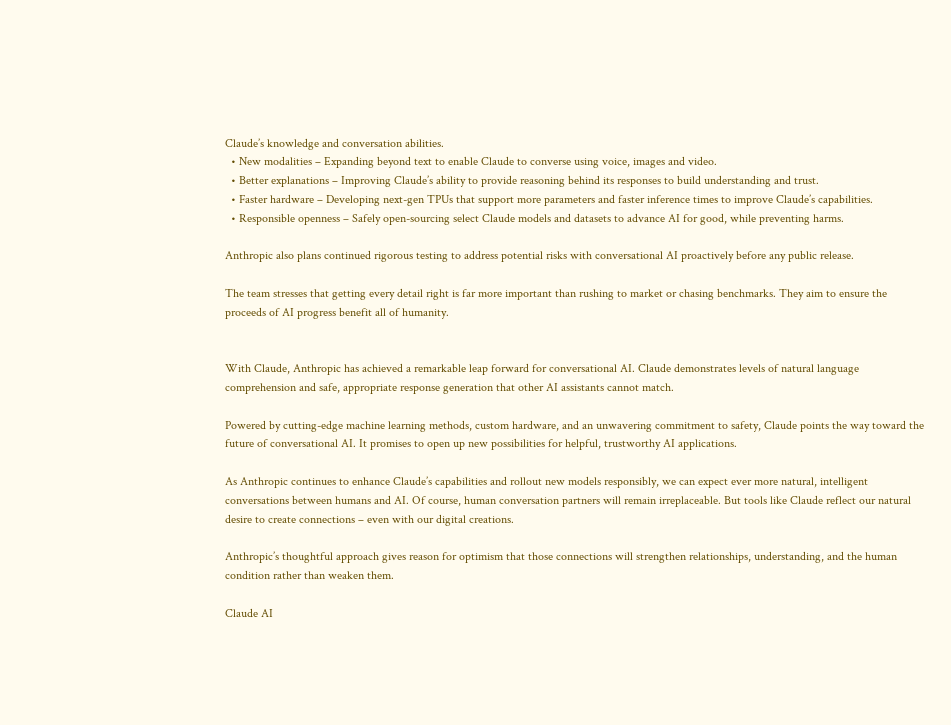Claude’s knowledge and conversation abilities.
  • New modalities – Expanding beyond text to enable Claude to converse using voice, images and video.
  • Better explanations – Improving Claude’s ability to provide reasoning behind its responses to build understanding and trust.
  • Faster hardware – Developing next-gen TPUs that support more parameters and faster inference times to improve Claude’s capabilities.
  • Responsible openness – Safely open-sourcing select Claude models and datasets to advance AI for good, while preventing harms.

Anthropic also plans continued rigorous testing to address potential risks with conversational AI proactively before any public release.

The team stresses that getting every detail right is far more important than rushing to market or chasing benchmarks. They aim to ensure the proceeds of AI progress benefit all of humanity.


With Claude, Anthropic has achieved a remarkable leap forward for conversational AI. Claude demonstrates levels of natural language comprehension and safe, appropriate response generation that other AI assistants cannot match.

Powered by cutting-edge machine learning methods, custom hardware, and an unwavering commitment to safety, Claude points the way toward the future of conversational AI. It promises to open up new possibilities for helpful, trustworthy AI applications.

As Anthropic continues to enhance Claude’s capabilities and rollout new models responsibly, we can expect ever more natural, intelligent conversations between humans and AI. Of course, human conversation partners will remain irreplaceable. But tools like Claude reflect our natural desire to create connections – even with our digital creations.

Anthropic’s thoughtful approach gives reason for optimism that those connections will strengthen relationships, understanding, and the human condition rather than weaken them.

Claude AI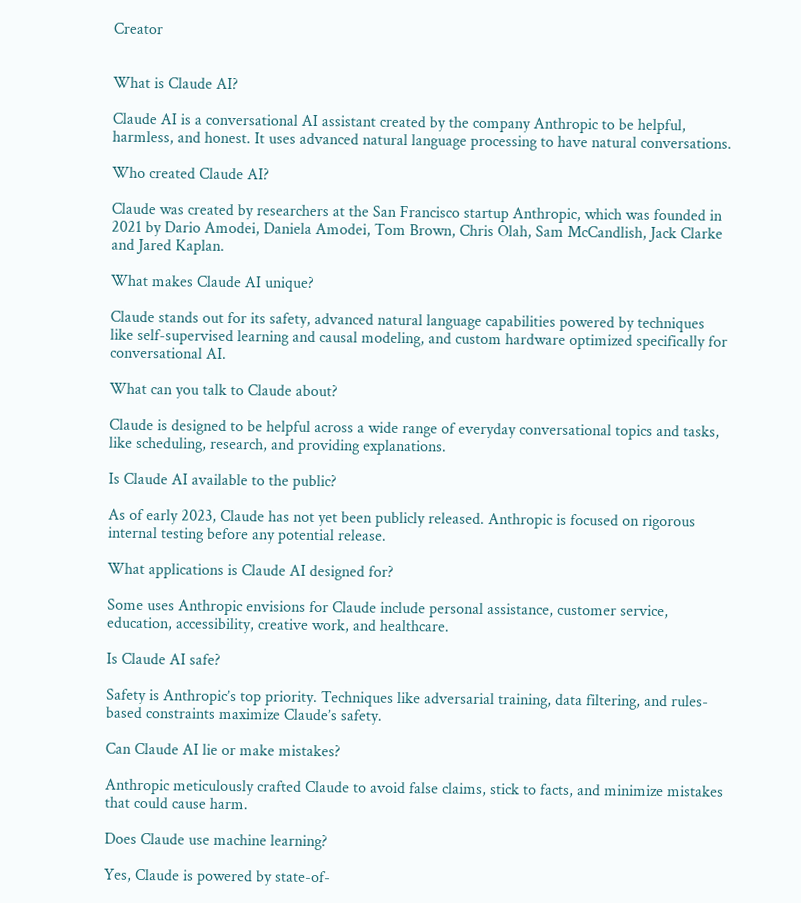Creator


What is Claude AI?

Claude AI is a conversational AI assistant created by the company Anthropic to be helpful, harmless, and honest. It uses advanced natural language processing to have natural conversations.

Who created Claude AI?

Claude was created by researchers at the San Francisco startup Anthropic, which was founded in 2021 by Dario Amodei, Daniela Amodei, Tom Brown, Chris Olah, Sam McCandlish, Jack Clarke and Jared Kaplan.

What makes Claude AI unique?

Claude stands out for its safety, advanced natural language capabilities powered by techniques like self-supervised learning and causal modeling, and custom hardware optimized specifically for conversational AI.

What can you talk to Claude about?

Claude is designed to be helpful across a wide range of everyday conversational topics and tasks, like scheduling, research, and providing explanations.

Is Claude AI available to the public?

As of early 2023, Claude has not yet been publicly released. Anthropic is focused on rigorous internal testing before any potential release.

What applications is Claude AI designed for?

Some uses Anthropic envisions for Claude include personal assistance, customer service, education, accessibility, creative work, and healthcare.

Is Claude AI safe?

Safety is Anthropic’s top priority. Techniques like adversarial training, data filtering, and rules-based constraints maximize Claude’s safety.

Can Claude AI lie or make mistakes?

Anthropic meticulously crafted Claude to avoid false claims, stick to facts, and minimize mistakes that could cause harm.

Does Claude use machine learning?

Yes, Claude is powered by state-of-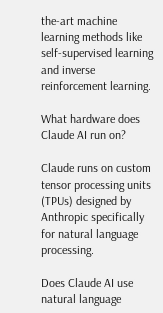the-art machine learning methods like self-supervised learning and inverse reinforcement learning.

What hardware does Claude AI run on?

Claude runs on custom tensor processing units (TPUs) designed by Anthropic specifically for natural language processing.

Does Claude AI use natural language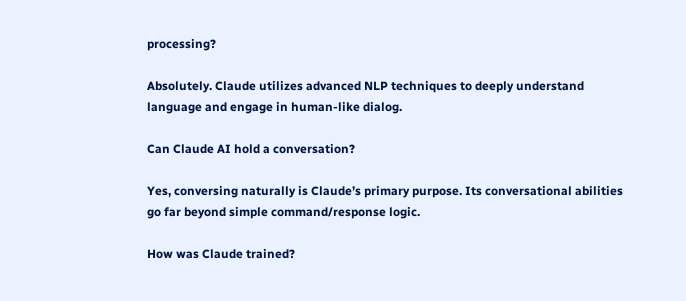processing?

Absolutely. Claude utilizes advanced NLP techniques to deeply understand language and engage in human-like dialog.

Can Claude AI hold a conversation?

Yes, conversing naturally is Claude’s primary purpose. Its conversational abilities go far beyond simple command/response logic.

How was Claude trained?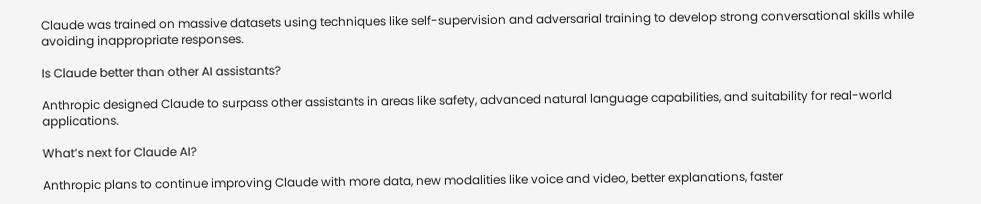Claude was trained on massive datasets using techniques like self-supervision and adversarial training to develop strong conversational skills while avoiding inappropriate responses.

Is Claude better than other AI assistants?

Anthropic designed Claude to surpass other assistants in areas like safety, advanced natural language capabilities, and suitability for real-world applications.

What’s next for Claude AI?

Anthropic plans to continue improving Claude with more data, new modalities like voice and video, better explanations, faster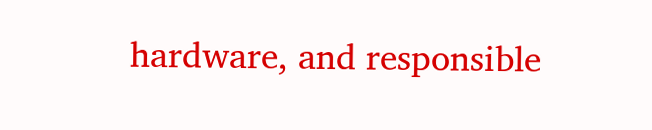hardware, and responsible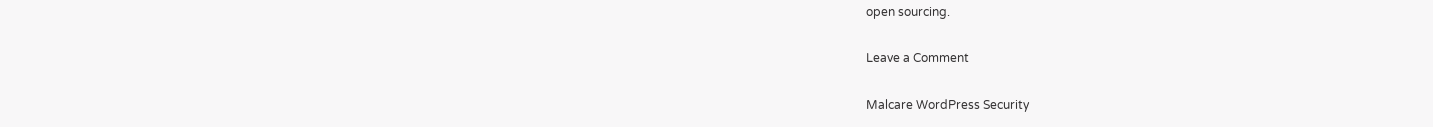open sourcing.

Leave a Comment

Malcare WordPress Security